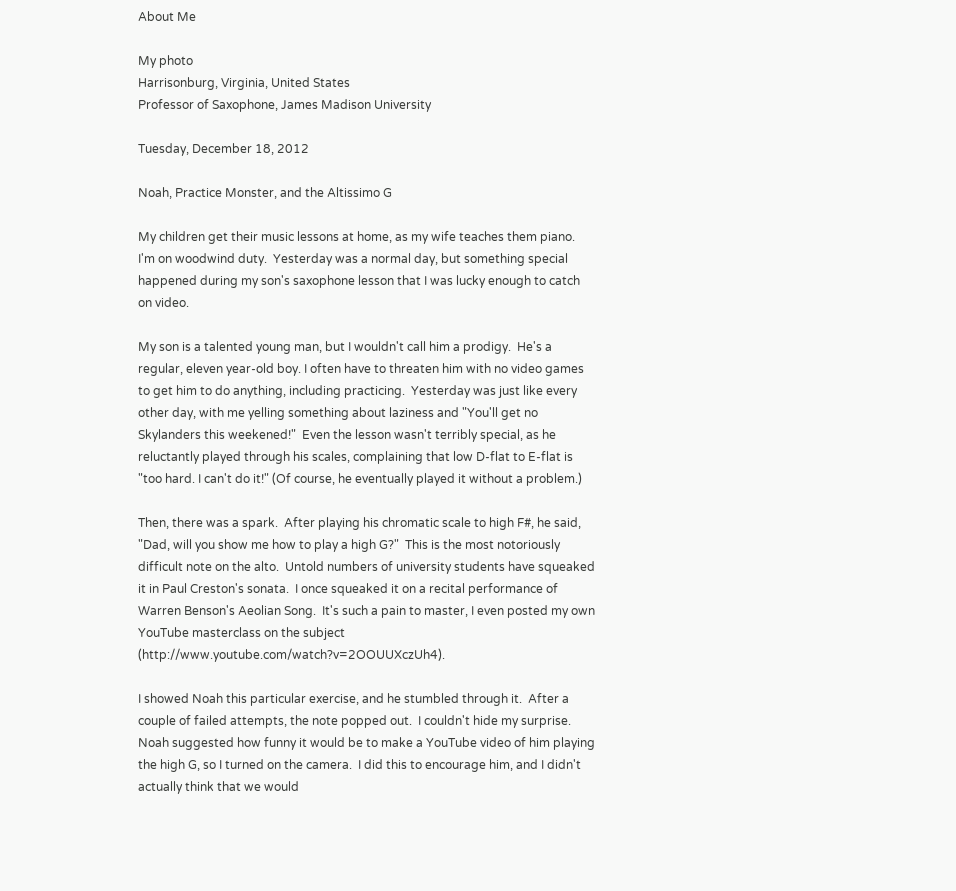About Me

My photo
Harrisonburg, Virginia, United States
Professor of Saxophone, James Madison University

Tuesday, December 18, 2012

Noah, Practice Monster, and the Altissimo G

My children get their music lessons at home, as my wife teaches them piano.  I'm on woodwind duty.  Yesterday was a normal day, but something special happened during my son's saxophone lesson that I was lucky enough to catch on video.

My son is a talented young man, but I wouldn't call him a prodigy.  He's a regular, eleven year-old boy. I often have to threaten him with no video games to get him to do anything, including practicing.  Yesterday was just like every other day, with me yelling something about laziness and "You'll get no Skylanders this weekened!"  Even the lesson wasn't terribly special, as he reluctantly played through his scales, complaining that low D-flat to E-flat is "too hard. I can't do it!" (Of course, he eventually played it without a problem.)

Then, there was a spark.  After playing his chromatic scale to high F#, he said, "Dad, will you show me how to play a high G?"  This is the most notoriously difficult note on the alto.  Untold numbers of university students have squeaked it in Paul Creston's sonata.  I once squeaked it on a recital performance of Warren Benson's Aeolian Song.  It's such a pain to master, I even posted my own YouTube masterclass on the subject (http://www.youtube.com/watch?v=2OOUUXczUh4).

I showed Noah this particular exercise, and he stumbled through it.  After a couple of failed attempts, the note popped out.  I couldn't hide my surprise.  Noah suggested how funny it would be to make a YouTube video of him playing the high G, so I turned on the camera.  I did this to encourage him, and I didn't actually think that we would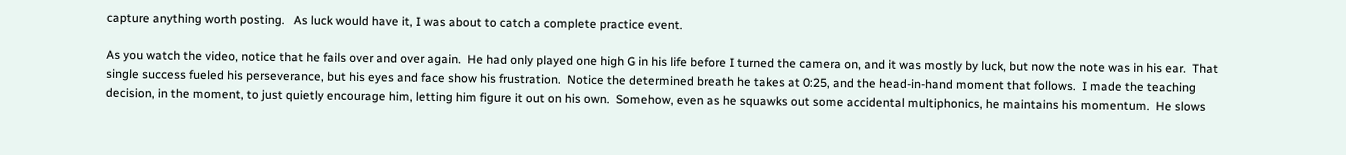capture anything worth posting.   As luck would have it, I was about to catch a complete practice event.

As you watch the video, notice that he fails over and over again.  He had only played one high G in his life before I turned the camera on, and it was mostly by luck, but now the note was in his ear.  That single success fueled his perseverance, but his eyes and face show his frustration.  Notice the determined breath he takes at 0:25, and the head-in-hand moment that follows.  I made the teaching decision, in the moment, to just quietly encourage him, letting him figure it out on his own.  Somehow, even as he squawks out some accidental multiphonics, he maintains his momentum.  He slows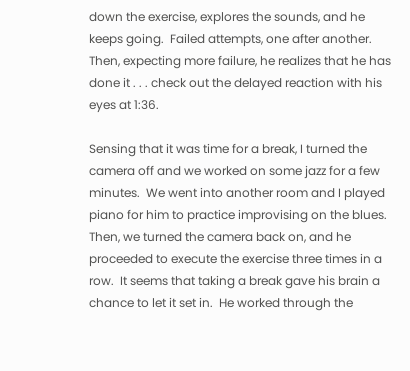down the exercise, explores the sounds, and he keeps going.  Failed attempts, one after another.  Then, expecting more failure, he realizes that he has done it . . . check out the delayed reaction with his eyes at 1:36.

Sensing that it was time for a break, I turned the camera off and we worked on some jazz for a few minutes.  We went into another room and I played piano for him to practice improvising on the blues.  Then, we turned the camera back on, and he proceeded to execute the exercise three times in a row.  It seems that taking a break gave his brain a chance to let it set in.  He worked through the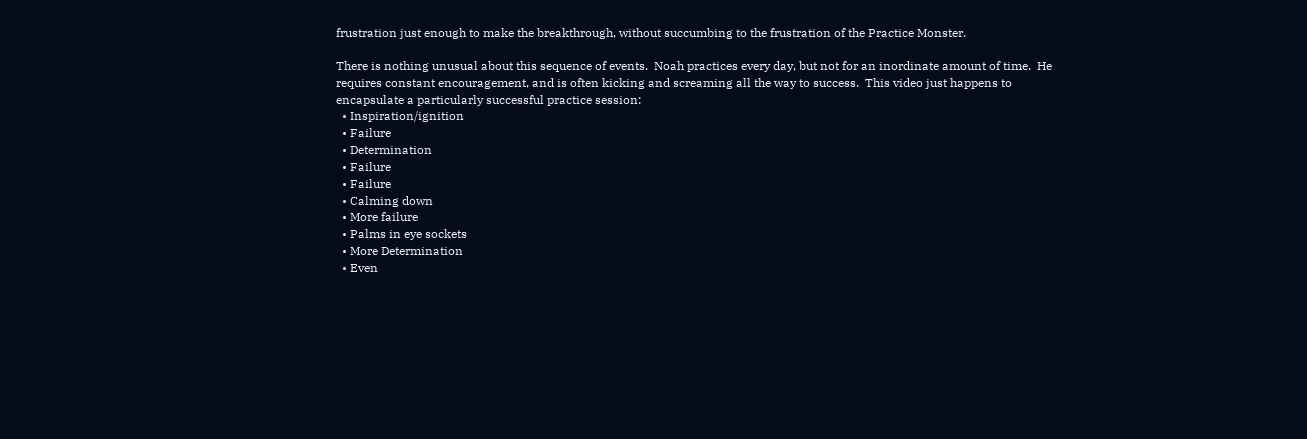frustration just enough to make the breakthrough, without succumbing to the frustration of the Practice Monster.

There is nothing unusual about this sequence of events.  Noah practices every day, but not for an inordinate amount of time.  He requires constant encouragement, and is often kicking and screaming all the way to success.  This video just happens to encapsulate a particularly successful practice session:
  • Inspiration/ignition
  • Failure
  • Determination
  • Failure
  • Failure
  • Calming down
  • More failure
  • Palms in eye sockets
  • More Determination
  • Even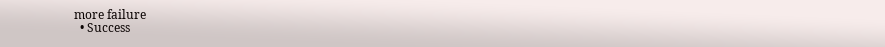more failure
  • Success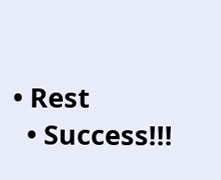• Rest
  • Success!!!